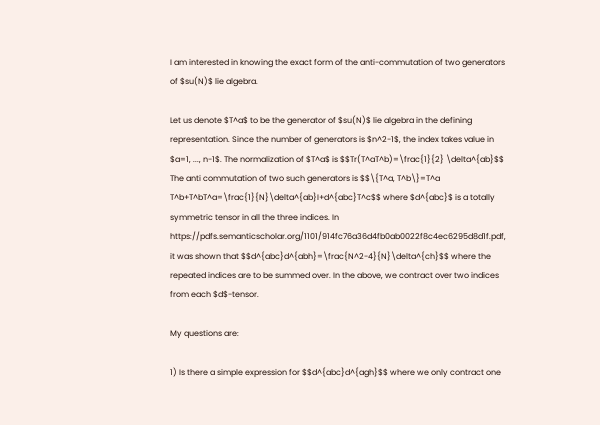I am interested in knowing the exact form of the anti-commutation of two generators of $su(N)$ lie algebra.

Let us denote $T^a$ to be the generator of $su(N)$ lie algebra in the defining representation. Since the number of generators is $n^2-1$, the index takes value in $a=1, ..., n-1$. The normalization of $T^a$ is $$Tr(T^aT^b)=\frac{1}{2} \delta^{ab}$$ The anti commutation of two such generators is $$\{T^a, T^b\}=T^a T^b+T^bT^a=\frac{1}{N}\delta^{ab}I+d^{abc}T^c$$ where $d^{abc}$ is a totally symmetric tensor in all the three indices. In https://pdfs.semanticscholar.org/1101/914fc76a36d4fb0ab0022f8c4ec6295d8d1f.pdf, it was shown that $$d^{abc}d^{abh}=\frac{N^2-4}{N}\delta^{ch}$$ where the repeated indices are to be summed over. In the above, we contract over two indices from each $d$-tensor.

My questions are:

1) Is there a simple expression for $$d^{abc}d^{agh}$$ where we only contract one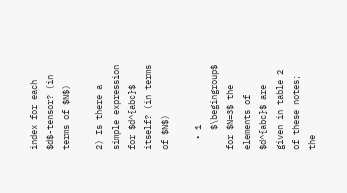index for each $d$-tensor? (in terms of $N$)

2) Is there a simple expression for $d^{abc}$ itself? (in terms of $N$)

  • 1
    $\begingroup$ for $N=3$ the elements of $d^{abc}$ are given in table 2 of these notes; the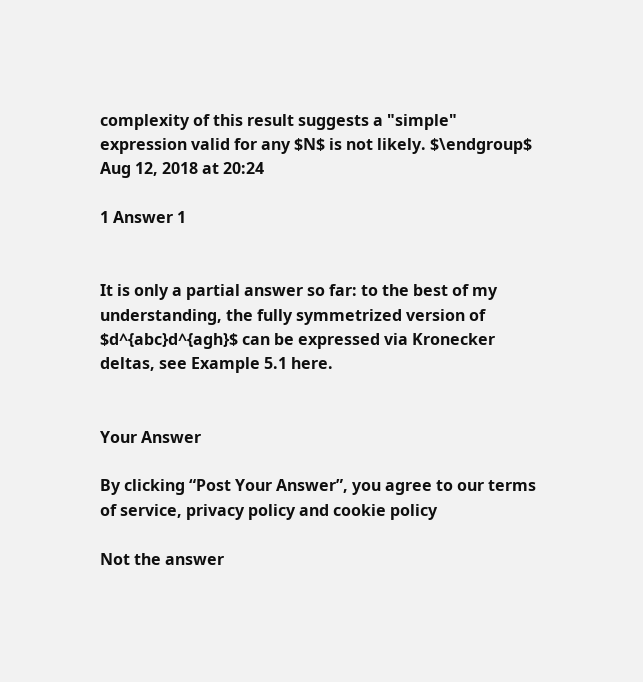complexity of this result suggests a "simple" expression valid for any $N$ is not likely. $\endgroup$ Aug 12, 2018 at 20:24

1 Answer 1


It is only a partial answer so far: to the best of my understanding, the fully symmetrized version of $d^{abc}d^{agh}$ can be expressed via Kronecker deltas, see Example 5.1 here.


Your Answer

By clicking “Post Your Answer”, you agree to our terms of service, privacy policy and cookie policy

Not the answer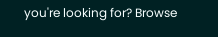you're looking for? Browse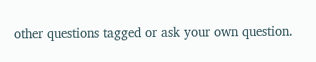other questions tagged or ask your own question.